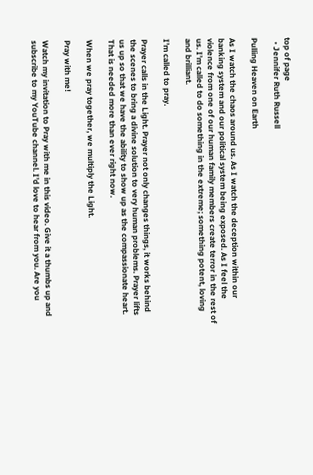top of page
  • Jennifer Ruth Russell

Pulling Heaven on Earth

As I watch the chaos around us. As I watch the deception within our banking system and our political system being exposed. As I feel the violence from one of our human family members create terror in the rest of us. I’m called to do something in the extreme; something potent, loving and brilliant.

I’m called to pray.

Prayer calls in the Light. Prayer not only changes things, it works behind the scenes to bring a divine solution to very human problems. Prayer lifts us up so that we have the ability to show up as the compassionate heart. That is needed more than ever right now.

When we pray together, we multiply the Light.

Pray with me!

Watch my invitation to Pray with me in this video. Give it a thumbs up and subscribe to my YouTube channel. I’d love to hear from you. Are you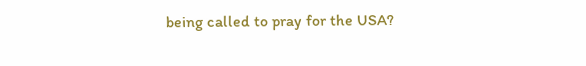being called to pray for the USA?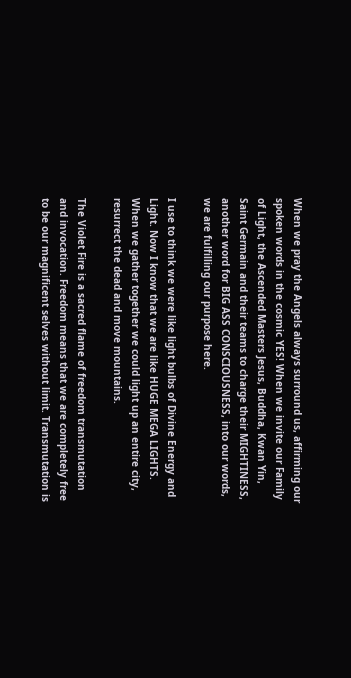When we pray the Angels always surround us, affirming our spoken words in the cosmic YES! When we invite our Family of Light, the Ascended Masters Jesus, Buddha, Kwan Yin, Saint Germain and their teams to charge their MIGHTINESS, another word for BIG ASS CONSCIOUSNESS, into our words, we are fulfilling our purpose here.

I use to think we were like light bulbs of Divine Energy and Light. Now I know that we are like HUGE MEGA LIGHTS. When we gather together we could light up an entire city, resurrect the dead and move mountains.

The Violet Fire is a sacred flame of freedom transmutation and invocation. Freedom means that we are completely free to be our magnificent selves without limit. Transmutation is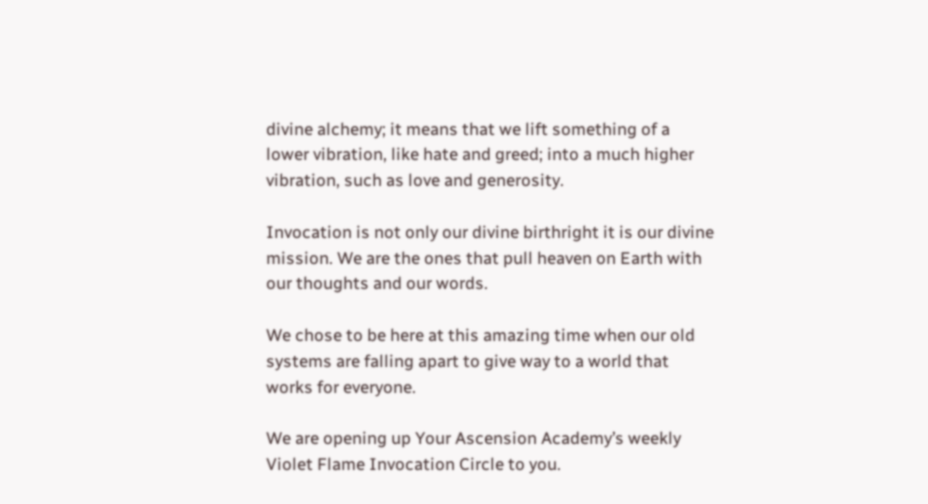divine alchemy; it means that we lift something of a lower vibration, like hate and greed; into a much higher vibration, such as love and generosity.

Invocation is not only our divine birthright it is our divine mission. We are the ones that pull heaven on Earth with our thoughts and our words.

We chose to be here at this amazing time when our old systems are falling apart to give way to a world that works for everyone.

We are opening up Your Ascension Academy’s weekly Violet Flame Invocation Circle to you.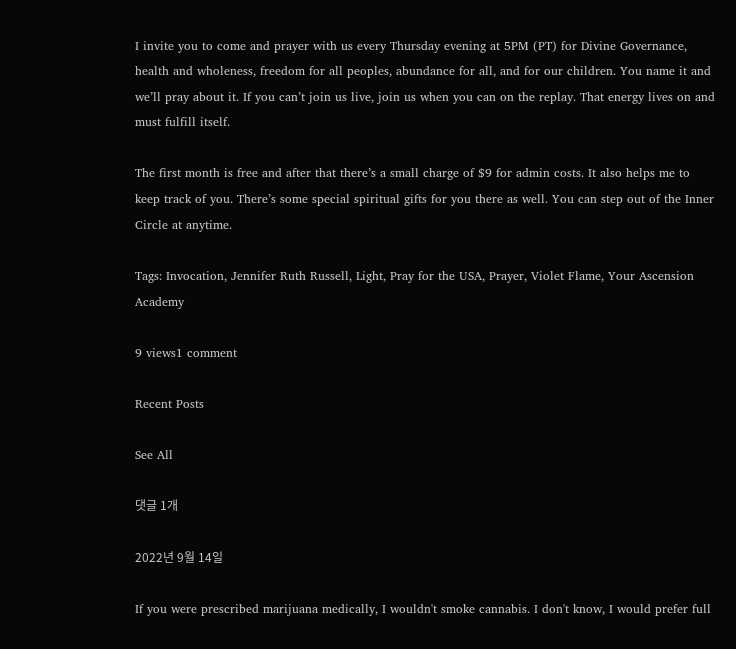I invite you to come and prayer with us every Thursday evening at 5PM (PT) for Divine Governance, health and wholeness, freedom for all peoples, abundance for all, and for our children. You name it and we’ll pray about it. If you can’t join us live, join us when you can on the replay. That energy lives on and must fulfill itself.

The first month is free and after that there’s a small charge of $9 for admin costs. It also helps me to keep track of you. There’s some special spiritual gifts for you there as well. You can step out of the Inner Circle at anytime.

Tags: Invocation, Jennifer Ruth Russell, Light, Pray for the USA, Prayer, Violet Flame, Your Ascension Academy

9 views1 comment

Recent Posts

See All

댓글 1개

2022년 9월 14일

If you were prescribed marijuana medically, I wouldn't smoke cannabis. I don't know, I would prefer full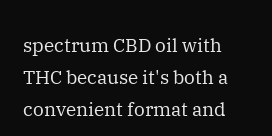spectrum CBD oil with THC because it's both a convenient format and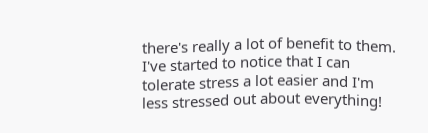there's really a lot of benefit to them. I've started to notice that I can tolerate stress a lot easier and I'm less stressed out about everything!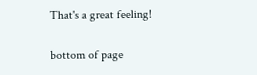That's a great feeling!

bottom of page